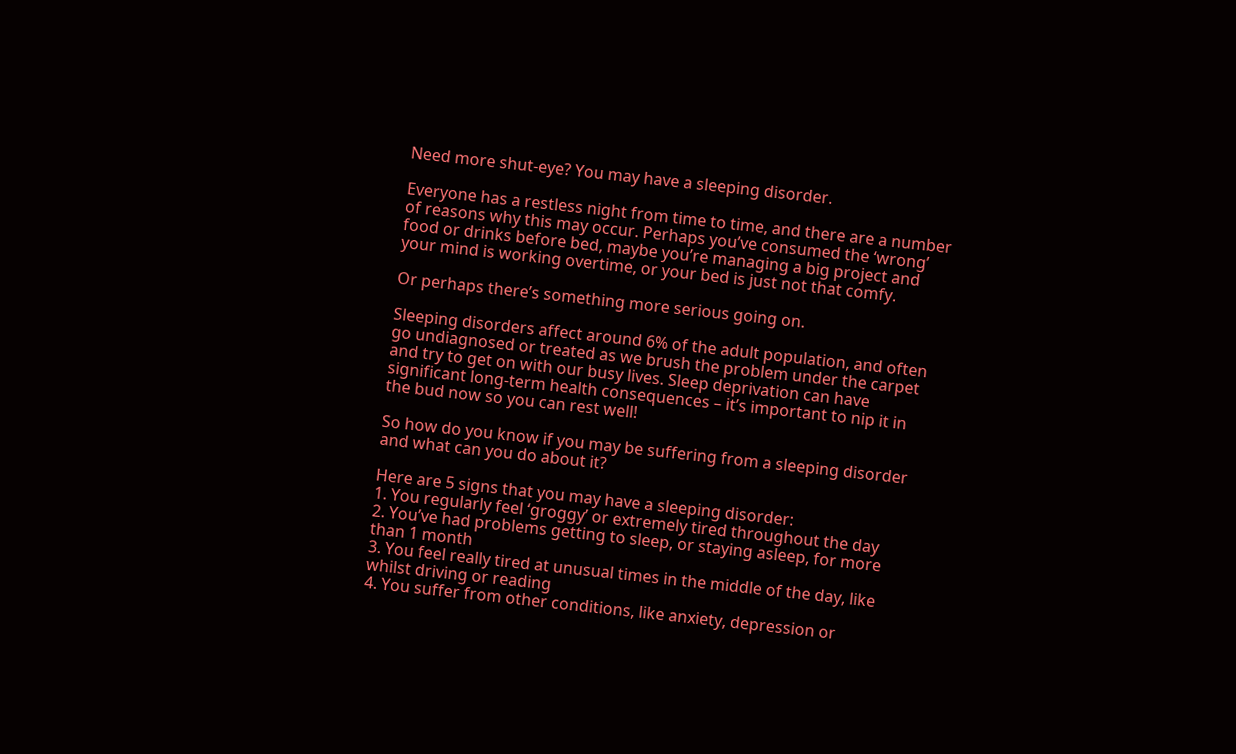Need more shut-eye? You may have a sleeping disorder.

Everyone has a restless night from time to time, and there are a number of reasons why this may occur. Perhaps you’ve consumed the ‘wrong’ food or drinks before bed, maybe you’re managing a big project and your mind is working overtime, or your bed is just not that comfy.

Or perhaps there’s something more serious going on.

Sleeping disorders affect around 6% of the adult population, and often go undiagnosed or treated as we brush the problem under the carpet and try to get on with our busy lives. Sleep deprivation can have significant long-term health consequences – it’s important to nip it in the bud now so you can rest well!

So how do you know if you may be suffering from a sleeping disorder and what can you do about it?

Here are 5 signs that you may have a sleeping disorder:
1. You regularly feel ‘groggy’ or extremely tired throughout the day
2. You’ve had problems getting to sleep, or staying asleep, for more than 1 month
3. You feel really tired at unusual times in the middle of the day, like whilst driving or reading
4. You suffer from other conditions, like anxiety, depression or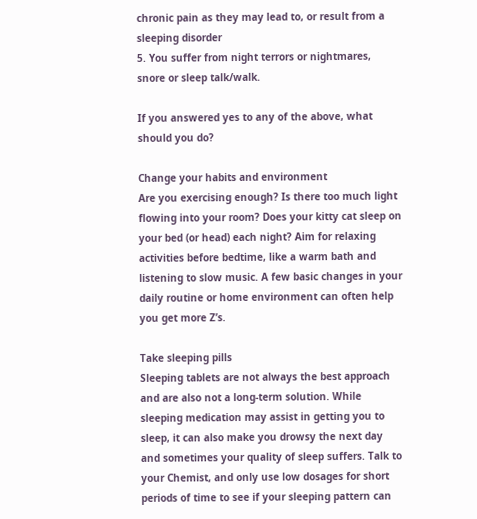chronic pain as they may lead to, or result from a sleeping disorder
5. You suffer from night terrors or nightmares, snore or sleep talk/walk.

If you answered yes to any of the above, what should you do?

Change your habits and environment
Are you exercising enough? Is there too much light flowing into your room? Does your kitty cat sleep on your bed (or head) each night? Aim for relaxing activities before bedtime, like a warm bath and listening to slow music. A few basic changes in your daily routine or home environment can often help you get more Z’s.

Take sleeping pills
Sleeping tablets are not always the best approach and are also not a long-term solution. While sleeping medication may assist in getting you to sleep, it can also make you drowsy the next day and sometimes your quality of sleep suffers. Talk to your Chemist, and only use low dosages for short periods of time to see if your sleeping pattern can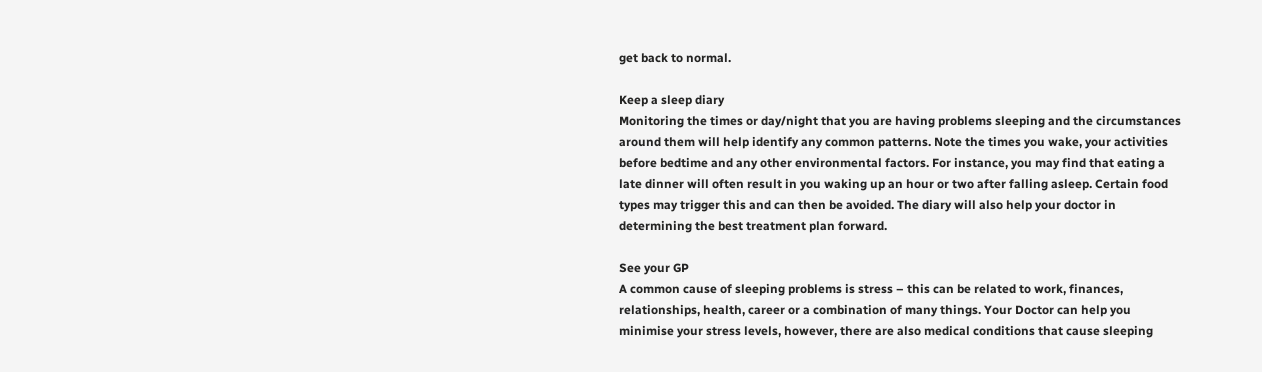get back to normal.

Keep a sleep diary
Monitoring the times or day/night that you are having problems sleeping and the circumstances around them will help identify any common patterns. Note the times you wake, your activities before bedtime and any other environmental factors. For instance, you may find that eating a late dinner will often result in you waking up an hour or two after falling asleep. Certain food types may trigger this and can then be avoided. The diary will also help your doctor in determining the best treatment plan forward.

See your GP
A common cause of sleeping problems is stress – this can be related to work, finances, relationships, health, career or a combination of many things. Your Doctor can help you minimise your stress levels, however, there are also medical conditions that cause sleeping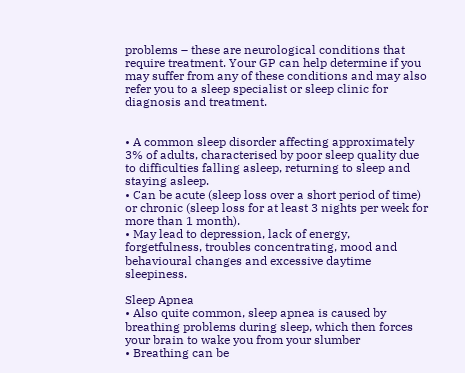problems – these are neurological conditions that require treatment. Your GP can help determine if you may suffer from any of these conditions and may also refer you to a sleep specialist or sleep clinic for diagnosis and treatment.


• A common sleep disorder affecting approximately 3% of adults, characterised by poor sleep quality due to difficulties falling asleep, returning to sleep and staying asleep.
• Can be acute (sleep loss over a short period of time) or chronic (sleep loss for at least 3 nights per week for more than 1 month).
• May lead to depression, lack of energy, forgetfulness, troubles concentrating, mood and behavioural changes and excessive daytime sleepiness.

Sleep Apnea
• Also quite common, sleep apnea is caused by breathing problems during sleep, which then forces your brain to wake you from your slumber
• Breathing can be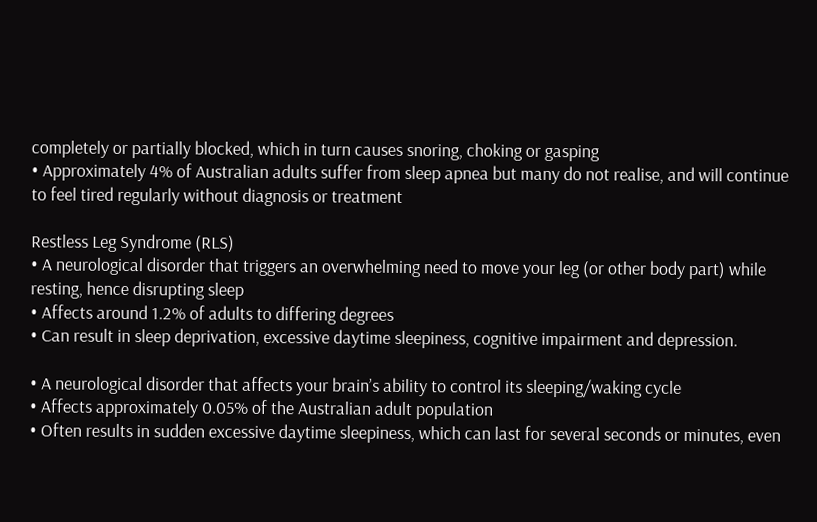completely or partially blocked, which in turn causes snoring, choking or gasping
• Approximately 4% of Australian adults suffer from sleep apnea but many do not realise, and will continue to feel tired regularly without diagnosis or treatment

Restless Leg Syndrome (RLS)
• A neurological disorder that triggers an overwhelming need to move your leg (or other body part) while resting, hence disrupting sleep
• Affects around 1.2% of adults to differing degrees
• Can result in sleep deprivation, excessive daytime sleepiness, cognitive impairment and depression.

• A neurological disorder that affects your brain’s ability to control its sleeping/waking cycle
• Affects approximately 0.05% of the Australian adult population
• Often results in sudden excessive daytime sleepiness, which can last for several seconds or minutes, even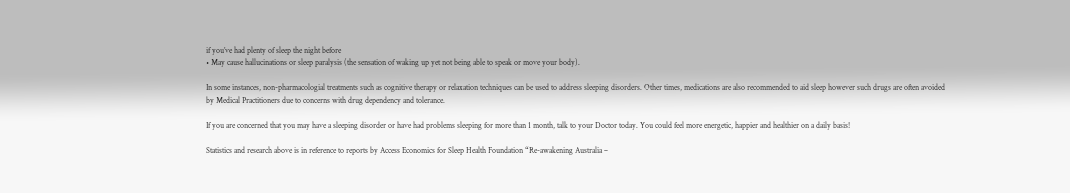if you’ve had plenty of sleep the night before
• May cause hallucinations or sleep paralysis (the sensation of waking up yet not being able to speak or move your body).

In some instances, non-pharmacologial treatments such as cognitive therapy or relaxation techniques can be used to address sleeping disorders. Other times, medications are also recommended to aid sleep however such drugs are often avoided by Medical Practitioners due to concerns with drug dependency and tolerance.

If you are concerned that you may have a sleeping disorder or have had problems sleeping for more than 1 month, talk to your Doctor today. You could feel more energetic, happier and healthier on a daily basis!

Statistics and research above is in reference to reports by Access Economics for Sleep Health Foundation “Re-awakening Australia –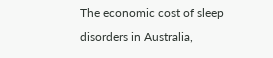The economic cost of sleep disorders in Australia,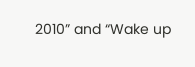2010” and “Wake up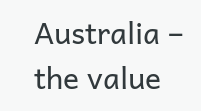Australia – the value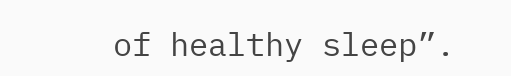of healthy sleep”.